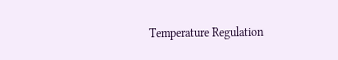Temperature Regulation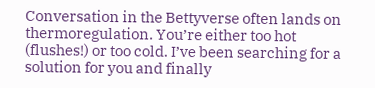Conversation in the Bettyverse often lands on thermoregulation. You’re either too hot (flushes!) or too cold. I’ve been searching for a solution for you and finally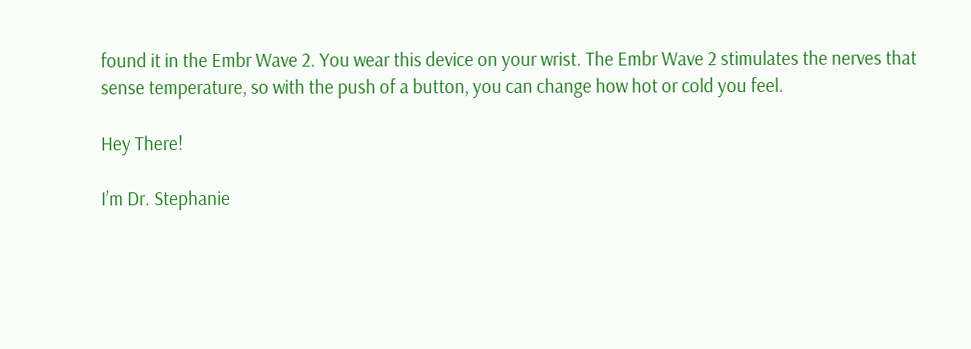found it in the Embr Wave 2. You wear this device on your wrist. The Embr Wave 2 stimulates the nerves that sense temperature, so with the push of a button, you can change how hot or cold you feel.

Hey There!

I’m Dr. Stephanie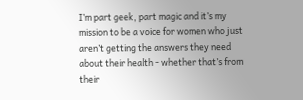I’m part geek, part magic and it’s my mission to be a voice for women who just aren’t getting the answers they need about their health - whether that’s from their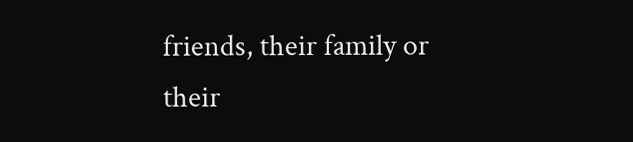friends, their family or their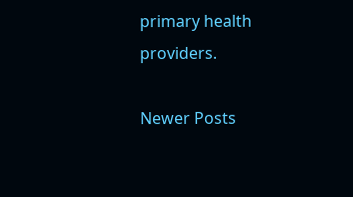primary health providers.

Newer Posts